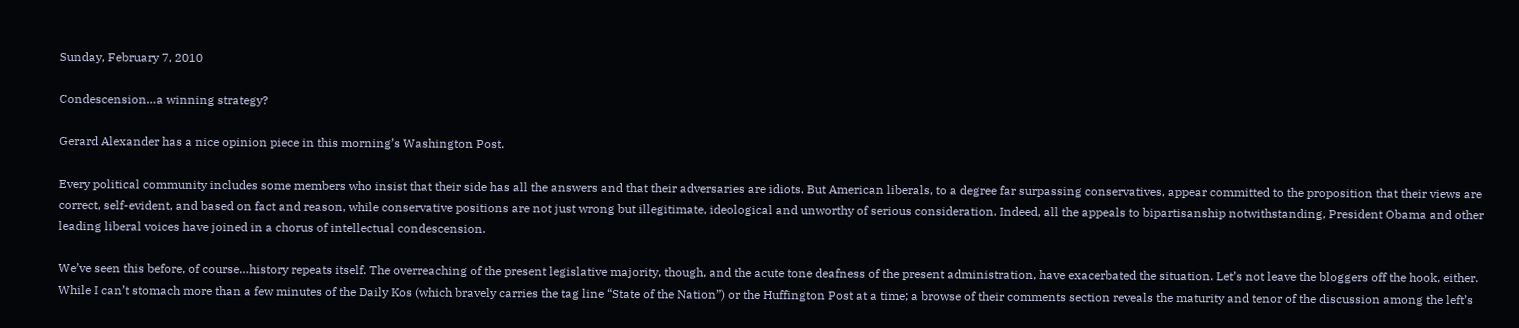Sunday, February 7, 2010

Condescension…a winning strategy?

Gerard Alexander has a nice opinion piece in this morning’s Washington Post.

Every political community includes some members who insist that their side has all the answers and that their adversaries are idiots. But American liberals, to a degree far surpassing conservatives, appear committed to the proposition that their views are correct, self-evident, and based on fact and reason, while conservative positions are not just wrong but illegitimate, ideological and unworthy of serious consideration. Indeed, all the appeals to bipartisanship notwithstanding, President Obama and other leading liberal voices have joined in a chorus of intellectual condescension.

We’ve seen this before, of course…history repeats itself. The overreaching of the present legislative majority, though, and the acute tone deafness of the present administration, have exacerbated the situation. Let’s not leave the bloggers off the hook, either. While I can’t stomach more than a few minutes of the Daily Kos (which bravely carries the tag line “State of the Nation”) or the Huffington Post at a time; a browse of their comments section reveals the maturity and tenor of the discussion among the left’s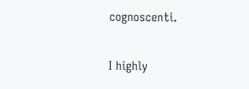cognoscenti.

I highly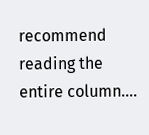recommend reading the entire column….